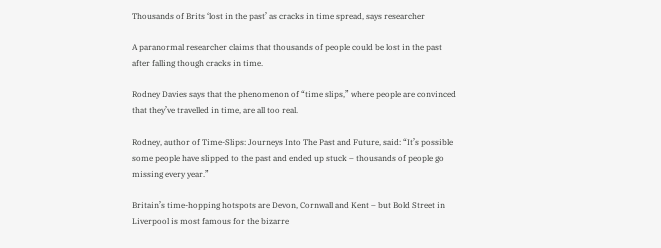Thousands of Brits ‘lost in the past’ as cracks in time spread, says researcher

A paranormal researcher claims that thousands of people could be lost in the past after falling though cracks in time.

Rodney Davies says that the phenomenon of “time slips,” where people are convinced that they’ve travelled in time, are all too real.

Rodney, author of Time-Slips: Journeys Into The Past and Future, said: “It’s possible some people have slipped to the past and ended up stuck – thousands of people go missing every year.”

Britain’s time-hopping hotspots are Devon, Cornwall and Kent – but Bold Street in Liverpool is most famous for the bizarre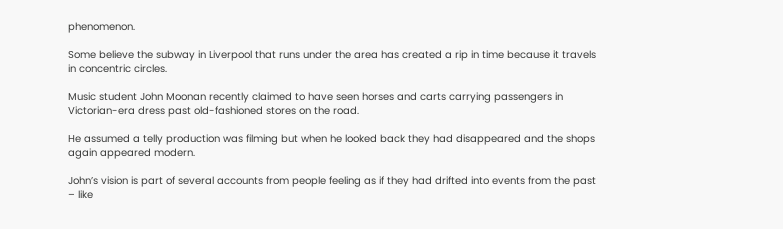phenomenon.

Some believe the subway in Liverpool that runs under the area has created a rip in time because it travels in concentric circles.

Music student John Moonan recently claimed to have seen horses and carts carrying passengers in Victorian-era dress past old-fashioned stores on the road.

He assumed a telly production was filming but when he looked back they had disappeared and the shops again appeared modern.

John’s vision is part of several accounts from people feeling as if they had drifted into events from the past – like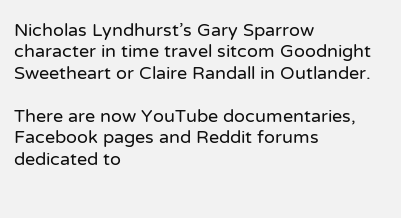Nicholas Lyndhurst’s Gary Sparrow character in time travel sitcom Goodnight Sweetheart or Claire Randall in Outlander.

There are now YouTube documentaries, Facebook pages and Reddit forums dedicated to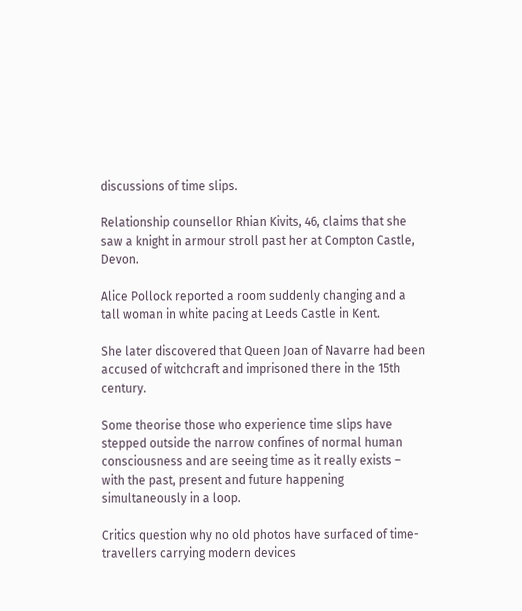discussions of time slips.

Relationship counsellor Rhian Kivits, 46, claims that she saw a knight in armour stroll past her at Compton Castle, Devon.

Alice Pollock reported a room suddenly changing and a tall woman in white pacing at Leeds Castle in Kent.

She later discovered that Queen Joan of Navarre had been accused of witchcraft and imprisoned there in the 15th century.

Some theorise those who experience time slips have stepped outside the narrow confines of normal human consciousness and are seeing time as it really exists – with the past, present and future happening simultaneously in a loop.

Critics question why no old photos have surfaced of time-travellers carrying modern devices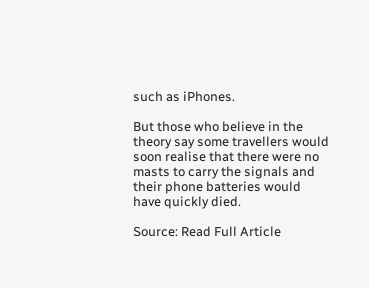such as iPhones.

But those who believe in the theory say some travellers would soon realise that there were no masts to carry the signals and their phone batteries would have quickly died.

Source: Read Full Article